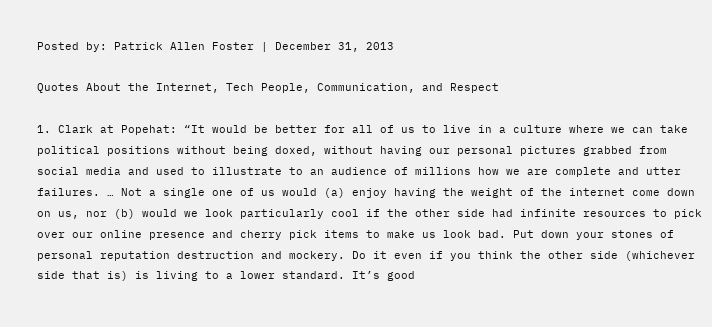Posted by: Patrick Allen Foster | December 31, 2013

Quotes About the Internet, Tech People, Communication, and Respect

1. Clark at Popehat: “It would be better for all of us to live in a culture where we can take political positions without being doxed, without having our personal pictures grabbed from social media and used to illustrate to an audience of millions how we are complete and utter failures. … Not a single one of us would (a) enjoy having the weight of the internet come down on us, nor (b) would we look particularly cool if the other side had infinite resources to pick over our online presence and cherry pick items to make us look bad. Put down your stones of personal reputation destruction and mockery. Do it even if you think the other side (whichever side that is) is living to a lower standard. It’s good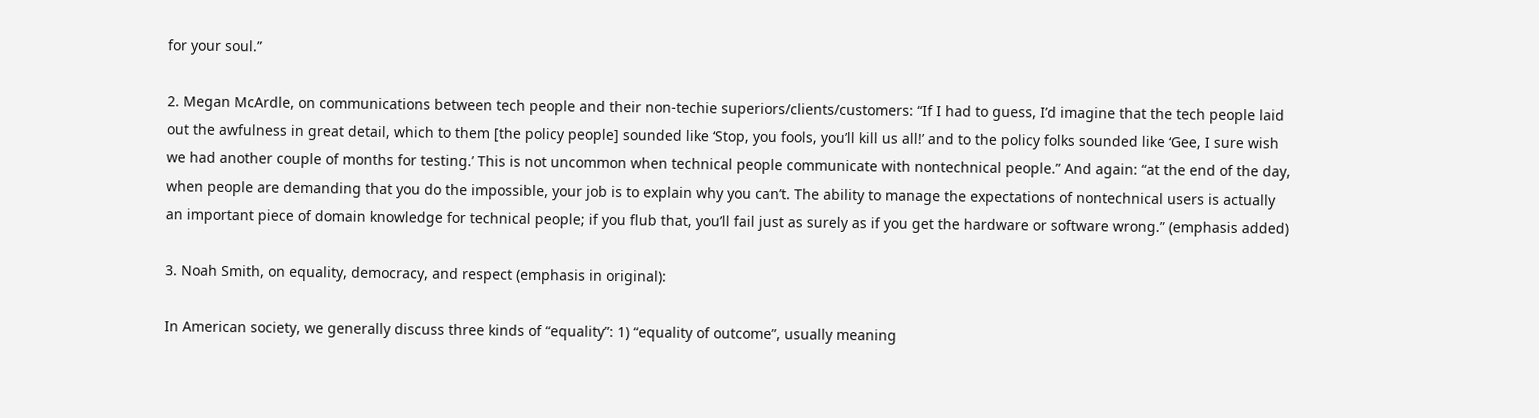for your soul.”

2. Megan McArdle, on communications between tech people and their non-techie superiors/clients/customers: “If I had to guess, I’d imagine that the tech people laid out the awfulness in great detail, which to them [the policy people] sounded like ‘Stop, you fools, you’ll kill us all!’ and to the policy folks sounded like ‘Gee, I sure wish we had another couple of months for testing.’ This is not uncommon when technical people communicate with nontechnical people.” And again: “at the end of the day, when people are demanding that you do the impossible, your job is to explain why you can’t. The ability to manage the expectations of nontechnical users is actually an important piece of domain knowledge for technical people; if you flub that, you’ll fail just as surely as if you get the hardware or software wrong.” (emphasis added)

3. Noah Smith, on equality, democracy, and respect (emphasis in original):

In American society, we generally discuss three kinds of “equality”: 1) “equality of outcome”, usually meaning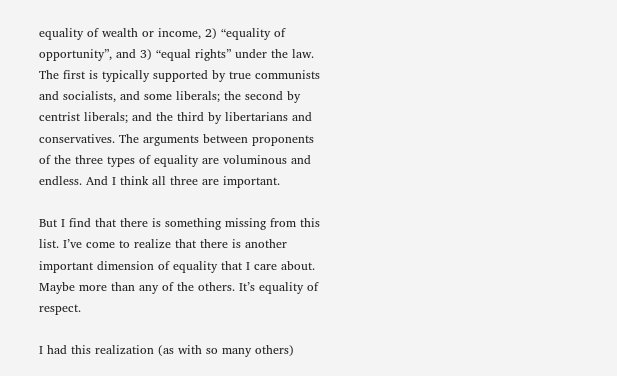equality of wealth or income, 2) “equality of opportunity”, and 3) “equal rights” under the law. The first is typically supported by true communists and socialists, and some liberals; the second by centrist liberals; and the third by libertarians and conservatives. The arguments between proponents of the three types of equality are voluminous and endless. And I think all three are important.

But I find that there is something missing from this list. I’ve come to realize that there is another important dimension of equality that I care about. Maybe more than any of the others. It’s equality of respect.

I had this realization (as with so many others)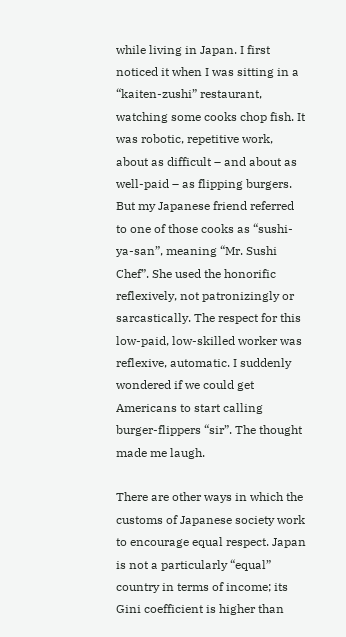while living in Japan. I first noticed it when I was sitting in a “kaiten-zushi” restaurant, watching some cooks chop fish. It was robotic, repetitive work, about as difficult – and about as well-paid – as flipping burgers. But my Japanese friend referred to one of those cooks as “sushi-ya-san”, meaning “Mr. Sushi Chef”. She used the honorific reflexively, not patronizingly or sarcastically. The respect for this low-paid, low-skilled worker was reflexive, automatic. I suddenly wondered if we could get Americans to start calling burger-flippers “sir”. The thought made me laugh.

There are other ways in which the customs of Japanese society work to encourage equal respect. Japan is not a particularly “equal” country in terms of income; its Gini coefficient is higher than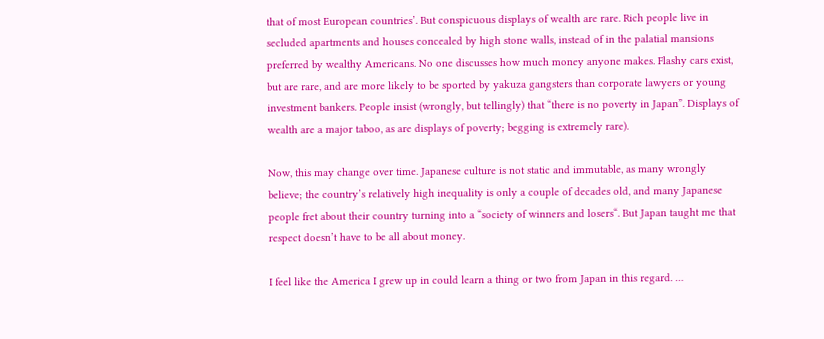that of most European countries’. But conspicuous displays of wealth are rare. Rich people live in secluded apartments and houses concealed by high stone walls, instead of in the palatial mansions preferred by wealthy Americans. No one discusses how much money anyone makes. Flashy cars exist, but are rare, and are more likely to be sported by yakuza gangsters than corporate lawyers or young investment bankers. People insist (wrongly, but tellingly) that “there is no poverty in Japan”. Displays of wealth are a major taboo, as are displays of poverty; begging is extremely rare).

Now, this may change over time. Japanese culture is not static and immutable, as many wrongly believe; the country’s relatively high inequality is only a couple of decades old, and many Japanese people fret about their country turning into a “society of winners and losers“. But Japan taught me that respect doesn’t have to be all about money.

I feel like the America I grew up in could learn a thing or two from Japan in this regard. …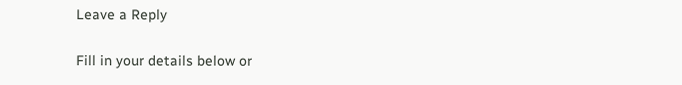Leave a Reply

Fill in your details below or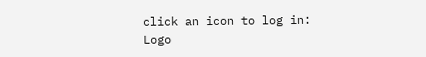click an icon to log in: Logo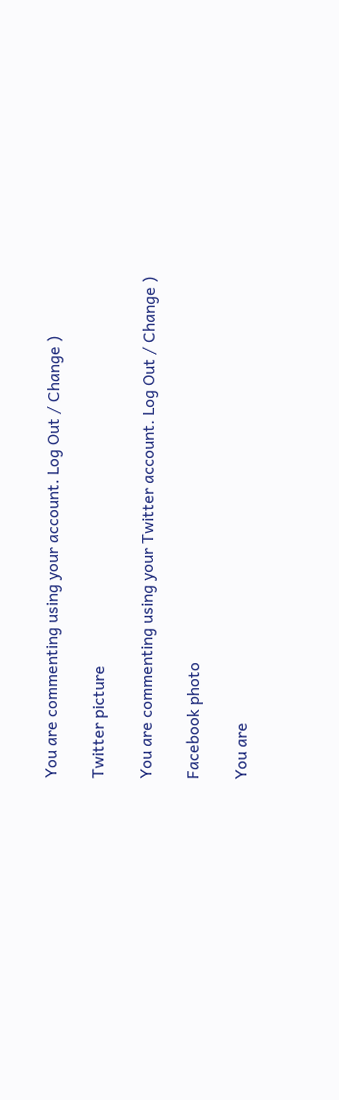You are commenting using your account. Log Out / Change )

Twitter picture

You are commenting using your Twitter account. Log Out / Change )

Facebook photo

You are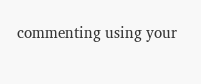commenting using your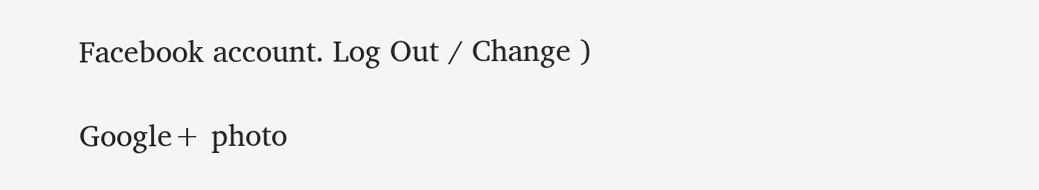Facebook account. Log Out / Change )

Google+ photo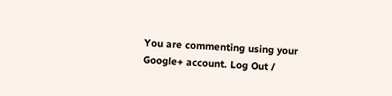You are commenting using your Google+ account. Log Out /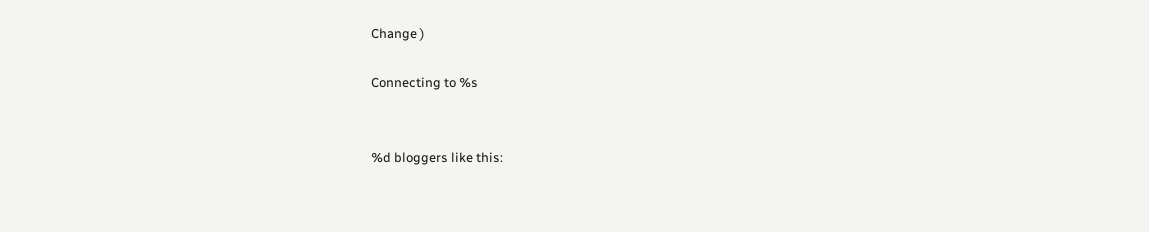Change )

Connecting to %s


%d bloggers like this: